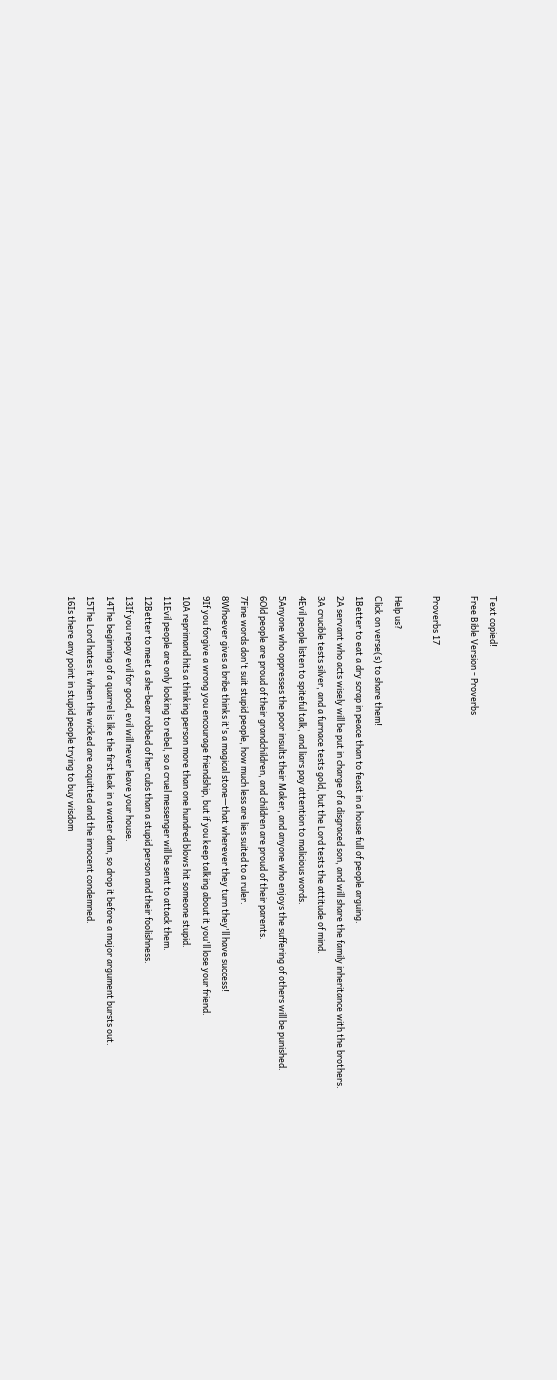Text copied!
Free Bible Version - Proverbs

Proverbs 17

Help us?
Click on verse(s) to share them!
1Better to eat a dry scrap in peace than to feast in a house full of people arguing.
2A servant who acts wisely will be put in charge of a disgraced son, and will share the family inheritance with the brothers.
3A crucible tests silver, and a furnace tests gold, but the Lord tests the attitude of mind.
4Evil people listen to spiteful talk, and liars pay attention to malicious words.
5Anyone who oppresses the poor insults their Maker, and anyone who enjoys the suffering of others will be punished.
6Old people are proud of their grandchildren, and children are proud of their parents.
7Fine words don't suit stupid people, how much less are lies suited to a ruler.
8Whoever gives a bribe thinks it's a magical stone—that wherever they turn they'll have success!
9If you forgive a wrong you encourage friendship, but if you keep talking about it you'll lose your friend.
10A reprimand hits a thinking person more than one hundred blows hit someone stupid.
11Evil people are only looking to rebel, so a cruel messenger will be sent to attack them.
12Better to meet a she-bear robbed of her cubs than a stupid person and their foolishness.
13If you repay evil for good, evil will never leave your house.
14The beginning of a quarrel is like the first leak in a water dam, so drop it before a major argument bursts out.
15The Lord hates it when the wicked are acquitted and the innocent condemned.
16Is there any point in stupid people trying to buy wisdom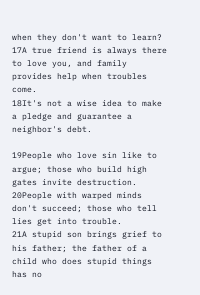when they don't want to learn?
17A true friend is always there to love you, and family provides help when troubles come.
18It's not a wise idea to make a pledge and guarantee a neighbor's debt.

19People who love sin like to argue; those who build high gates invite destruction.
20People with warped minds don't succeed; those who tell lies get into trouble.
21A stupid son brings grief to his father; the father of a child who does stupid things has no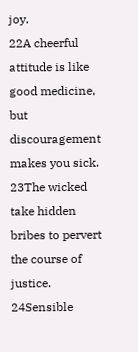joy.
22A cheerful attitude is like good medicine, but discouragement makes you sick.
23The wicked take hidden bribes to pervert the course of justice.
24Sensible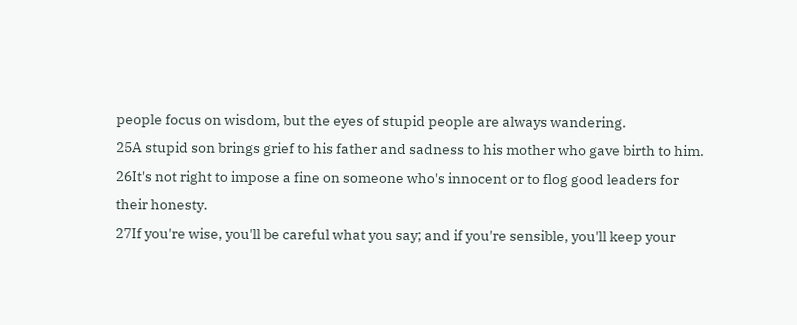people focus on wisdom, but the eyes of stupid people are always wandering.
25A stupid son brings grief to his father and sadness to his mother who gave birth to him.
26It's not right to impose a fine on someone who's innocent or to flog good leaders for their honesty.
27If you're wise, you'll be careful what you say; and if you're sensible, you'll keep your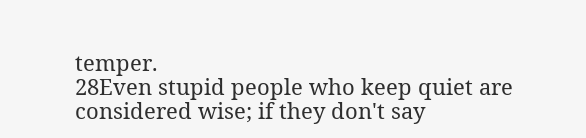temper.
28Even stupid people who keep quiet are considered wise; if they don't say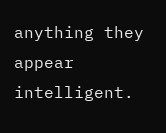anything they appear intelligent.